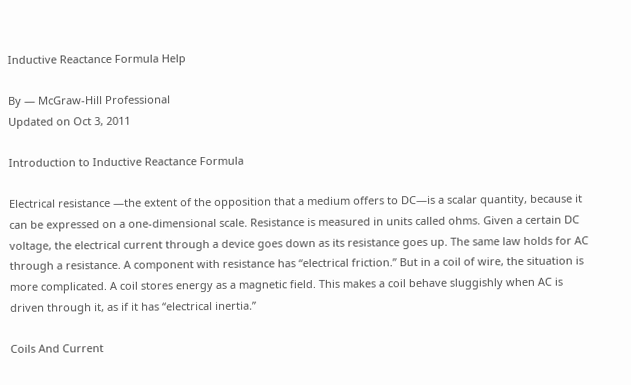Inductive Reactance Formula Help

By — McGraw-Hill Professional
Updated on Oct 3, 2011

Introduction to Inductive Reactance Formula

Electrical resistance —the extent of the opposition that a medium offers to DC—is a scalar quantity, because it can be expressed on a one-dimensional scale. Resistance is measured in units called ohms. Given a certain DC voltage, the electrical current through a device goes down as its resistance goes up. The same law holds for AC through a resistance. A component with resistance has “electrical friction.” But in a coil of wire, the situation is more complicated. A coil stores energy as a magnetic field. This makes a coil behave sluggishly when AC is driven through it, as if it has “electrical inertia.”

Coils And Current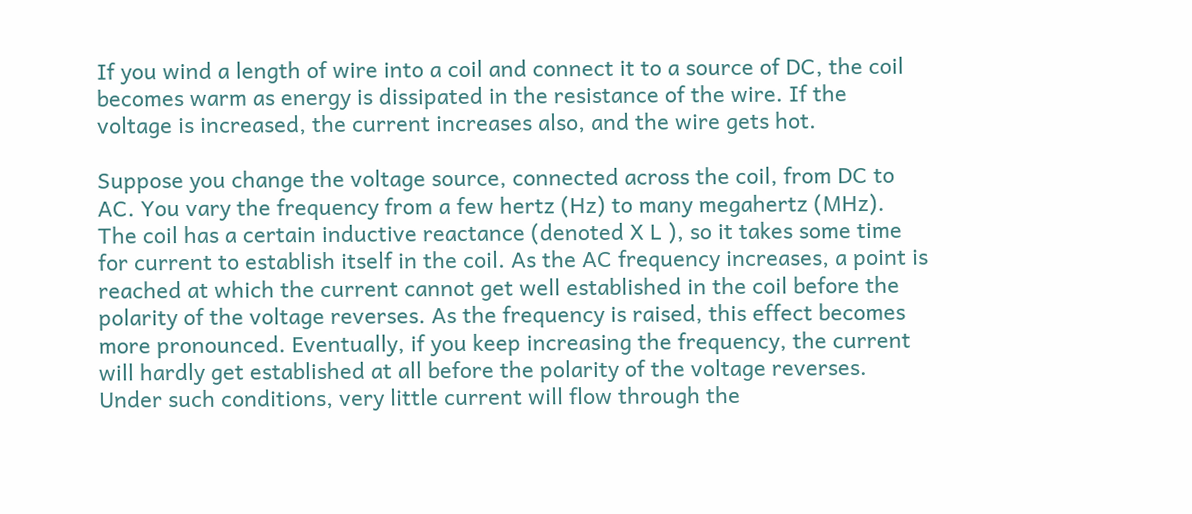If you wind a length of wire into a coil and connect it to a source of DC, the coil becomes warm as energy is dissipated in the resistance of the wire. If the voltage is increased, the current increases also, and the wire gets hot.

Suppose you change the voltage source, connected across the coil, from DC to AC. You vary the frequency from a few hertz (Hz) to many megahertz (MHz). The coil has a certain inductive reactance (denoted X L ), so it takes some time for current to establish itself in the coil. As the AC frequency increases, a point is reached at which the current cannot get well established in the coil before the polarity of the voltage reverses. As the frequency is raised, this effect becomes more pronounced. Eventually, if you keep increasing the frequency, the current will hardly get established at all before the polarity of the voltage reverses. Under such conditions, very little current will flow through the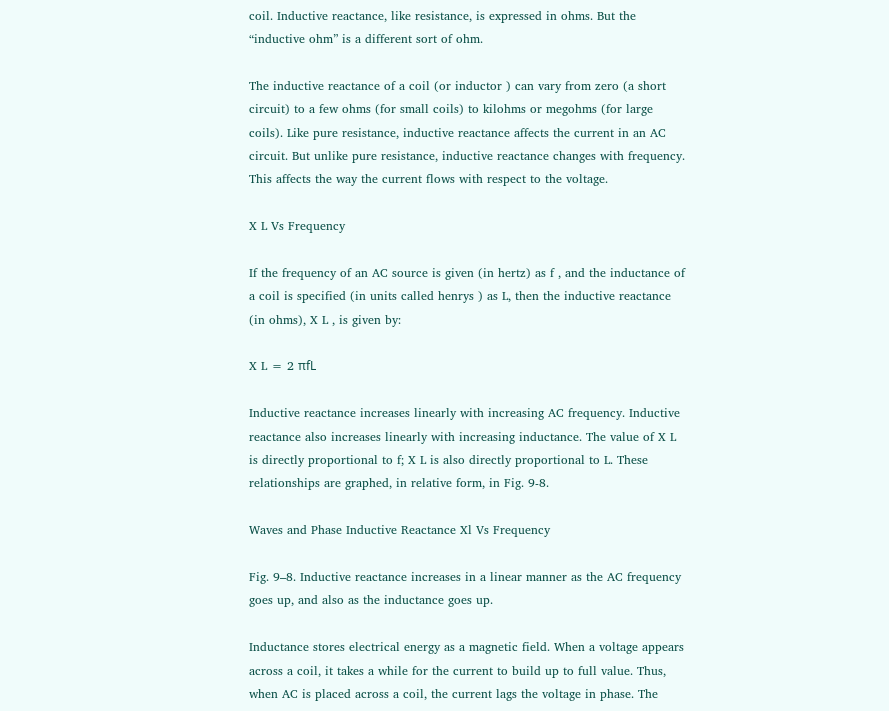coil. Inductive reactance, like resistance, is expressed in ohms. But the “inductive ohm” is a different sort of ohm.

The inductive reactance of a coil (or inductor ) can vary from zero (a short circuit) to a few ohms (for small coils) to kilohms or megohms (for large coils). Like pure resistance, inductive reactance affects the current in an AC circuit. But unlike pure resistance, inductive reactance changes with frequency. This affects the way the current flows with respect to the voltage.

X L Vs Frequency

If the frequency of an AC source is given (in hertz) as f , and the inductance of a coil is specified (in units called henrys ) as L, then the inductive reactance (in ohms), X L , is given by:

X L = 2 πfL

Inductive reactance increases linearly with increasing AC frequency. Inductive reactance also increases linearly with increasing inductance. The value of X L is directly proportional to f; X L is also directly proportional to L. These relationships are graphed, in relative form, in Fig. 9-8.

Waves and Phase Inductive Reactance Xl Vs Frequency

Fig. 9–8. Inductive reactance increases in a linear manner as the AC frequency goes up, and also as the inductance goes up.

Inductance stores electrical energy as a magnetic field. When a voltage appears across a coil, it takes a while for the current to build up to full value. Thus, when AC is placed across a coil, the current lags the voltage in phase. The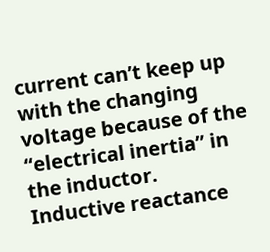current can’t keep up with the changing voltage because of the “electrical inertia” in the inductor. Inductive reactance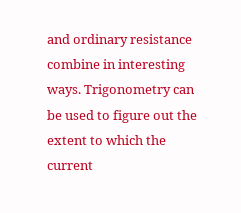and ordinary resistance combine in interesting ways. Trigonometry can be used to figure out the extent to which the current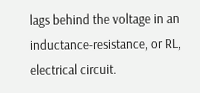lags behind the voltage in an inductance-resistance, or RL, electrical circuit.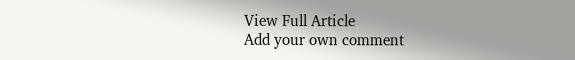View Full Article
Add your own comment